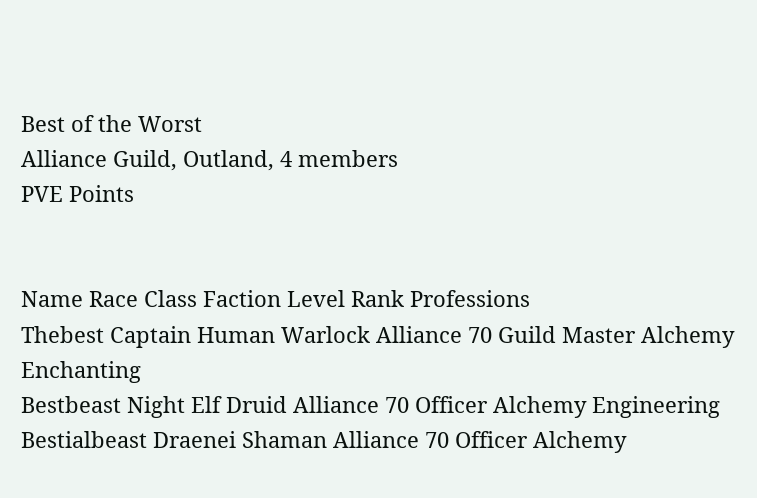Best of the Worst
Alliance Guild, Outland, 4 members
PVE Points


Name Race Class Faction Level Rank Professions
Thebest Captain Human Warlock Alliance 70 Guild Master Alchemy Enchanting
Bestbeast Night Elf Druid Alliance 70 Officer Alchemy Engineering
Bestialbeast Draenei Shaman Alliance 70 Officer Alchemy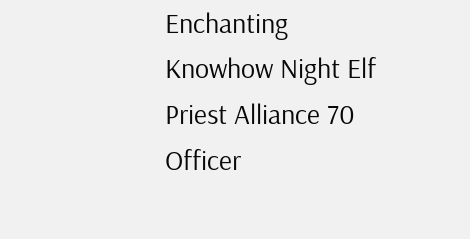Enchanting
Knowhow Night Elf Priest Alliance 70 Officer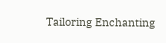Tailoring Enchanting